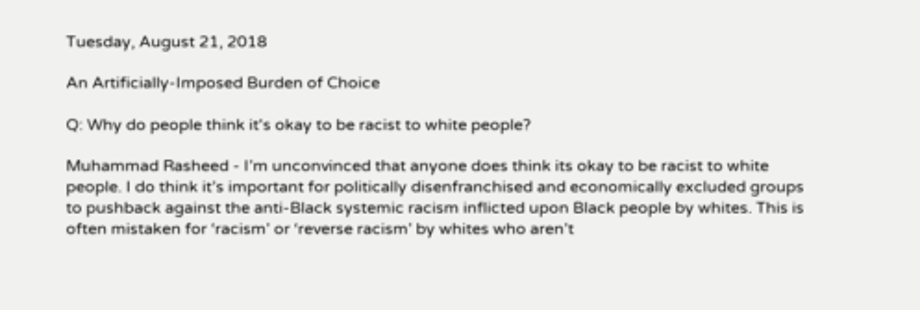Tuesday, August 21, 2018

An Artificially-Imposed Burden of Choice

Q: Why do people think it's okay to be racist to white people?

Muhammad Rasheed - I’m unconvinced that anyone does think its okay to be racist to white people. I do think it’s important for politically disenfranchised and economically excluded groups to pushback against the anti-Black systemic racism inflicted upon Black people by whites. This is often mistaken for ‘racism’ or ‘reverse racism’ by whites who aren’t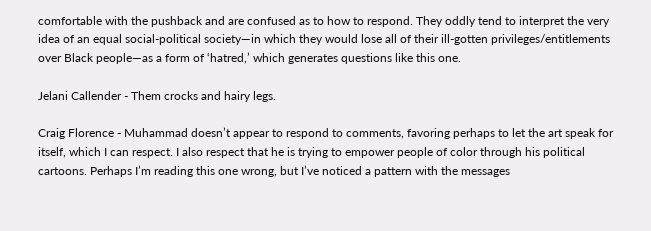comfortable with the pushback and are confused as to how to respond. They oddly tend to interpret the very idea of an equal social-political society—in which they would lose all of their ill-gotten privileges/entitlements over Black people—as a form of ‘hatred,’ which generates questions like this one.

Jelani Callender - Them crocks and hairy legs.

Craig Florence - Muhammad doesn’t appear to respond to comments, favoring perhaps to let the art speak for itself, which I can respect. I also respect that he is trying to empower people of color through his political cartoons. Perhaps I’m reading this one wrong, but I’ve noticed a pattern with the messages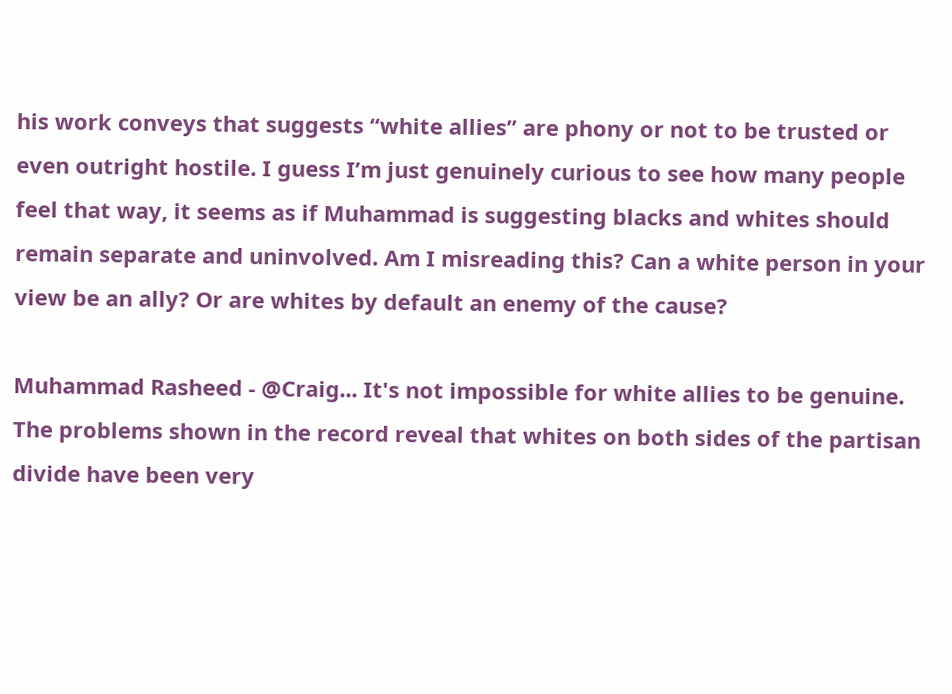his work conveys that suggests “white allies” are phony or not to be trusted or even outright hostile. I guess I’m just genuinely curious to see how many people feel that way, it seems as if Muhammad is suggesting blacks and whites should remain separate and uninvolved. Am I misreading this? Can a white person in your view be an ally? Or are whites by default an enemy of the cause?

Muhammad Rasheed - @Craig... It's not impossible for white allies to be genuine. The problems shown in the record reveal that whites on both sides of the partisan divide have been very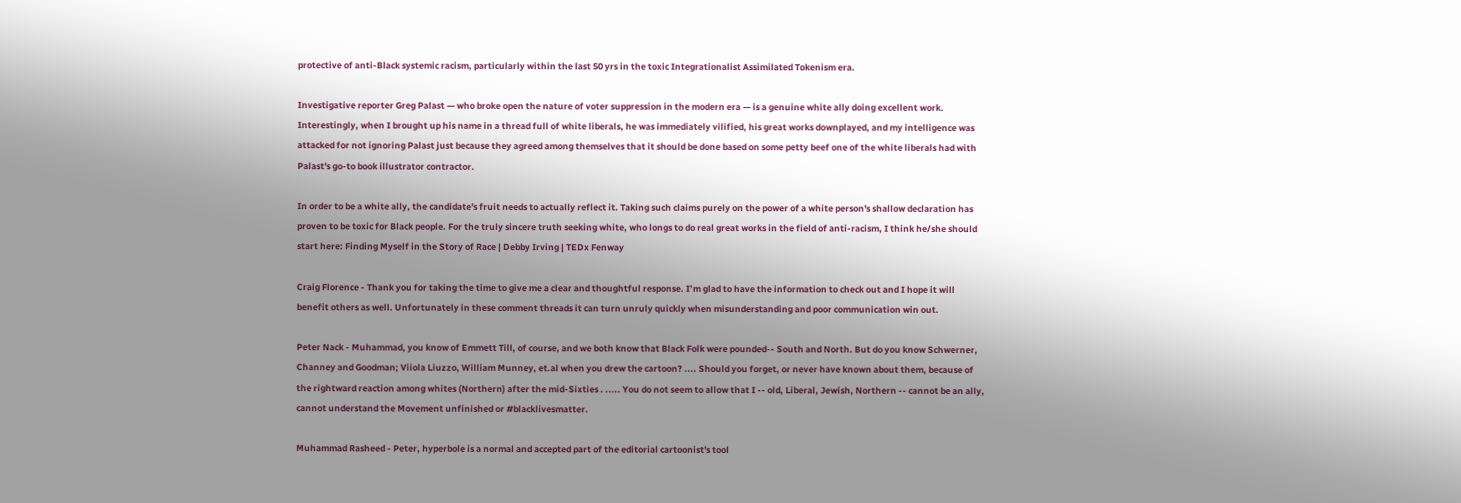protective of anti-Black systemic racism, particularly within the last 50 yrs in the toxic Integrationalist Assimilated Tokenism era.

Investigative reporter Greg Palast — who broke open the nature of voter suppression in the modern era — is a genuine white ally doing excellent work. Interestingly, when I brought up his name in a thread full of white liberals, he was immediately vilified, his great works downplayed, and my intelligence was attacked for not ignoring Palast just because they agreed among themselves that it should be done based on some petty beef one of the white liberals had with Palast's go-to book illustrator contractor.

In order to be a white ally, the candidate's fruit needs to actually reflect it. Taking such claims purely on the power of a white person's shallow declaration has proven to be toxic for Black people. For the truly sincere truth seeking white, who longs to do real great works in the field of anti-racism, I think he/she should start here: Finding Myself in the Story of Race | Debby Irving | TEDx Fenway

Craig Florence - Thank you for taking the time to give me a clear and thoughtful response. I’m glad to have the information to check out and I hope it will benefit others as well. Unfortunately in these comment threads it can turn unruly quickly when misunderstanding and poor communication win out.

Peter Nack - Muhammad, you know of Emmett Till, of course, and we both know that Black Folk were pounded-- South and North. But do you know Schwerner, Channey and Goodman; Viiola Liuzzo, William Munney, et.al when you drew the cartoon? .... Should you forget, or never have known about them, because of the rightward reaction among whites (Northern) after the mid-Sixties . ..... You do not seem to allow that I -- old, Liberal, Jewish, Northern -- cannot be an ally, cannot understand the Movement unfinished or #blacklivesmatter.

Muhammad Rasheed - Peter, hyperbole is a normal and accepted part of the editorial cartoonist's tool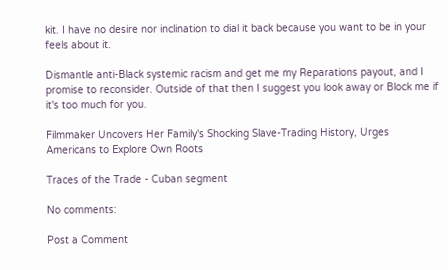kit. I have no desire nor inclination to dial it back because you want to be in your feels about it.

Dismantle anti-Black systemic racism and get me my Reparations payout, and I promise to reconsider. Outside of that then I suggest you look away or Block me if it's too much for you.

Filmmaker Uncovers Her Family's Shocking Slave-Trading History, Urges Americans to Explore Own Roots

Traces of the Trade - Cuban segment

No comments:

Post a Comment